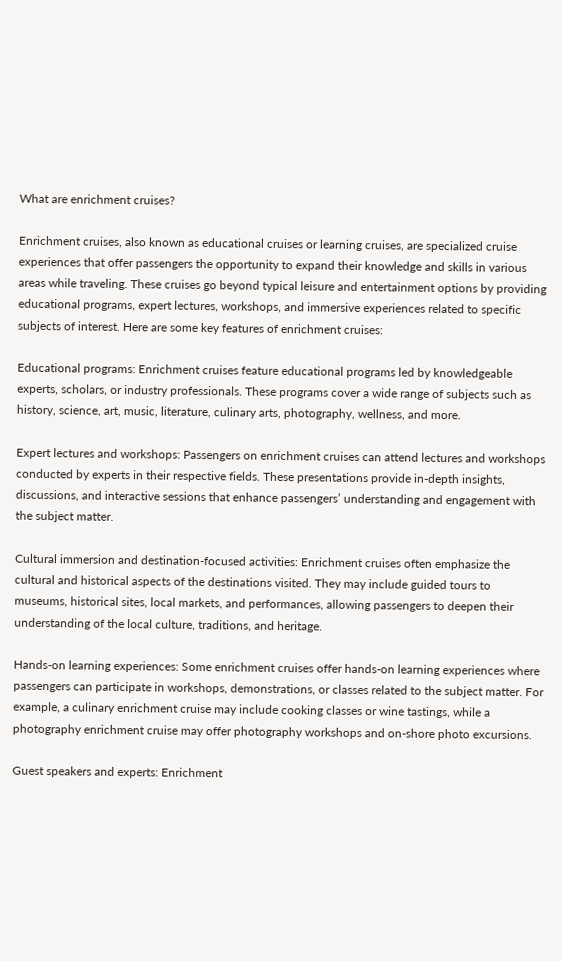What are enrichment cruises?

Enrichment cruises, also known as educational cruises or learning cruises, are specialized cruise experiences that offer passengers the opportunity to expand their knowledge and skills in various areas while traveling. These cruises go beyond typical leisure and entertainment options by providing educational programs, expert lectures, workshops, and immersive experiences related to specific subjects of interest. Here are some key features of enrichment cruises:

Educational programs: Enrichment cruises feature educational programs led by knowledgeable experts, scholars, or industry professionals. These programs cover a wide range of subjects such as history, science, art, music, literature, culinary arts, photography, wellness, and more.

Expert lectures and workshops: Passengers on enrichment cruises can attend lectures and workshops conducted by experts in their respective fields. These presentations provide in-depth insights, discussions, and interactive sessions that enhance passengers’ understanding and engagement with the subject matter.

Cultural immersion and destination-focused activities: Enrichment cruises often emphasize the cultural and historical aspects of the destinations visited. They may include guided tours to museums, historical sites, local markets, and performances, allowing passengers to deepen their understanding of the local culture, traditions, and heritage.

Hands-on learning experiences: Some enrichment cruises offer hands-on learning experiences where passengers can participate in workshops, demonstrations, or classes related to the subject matter. For example, a culinary enrichment cruise may include cooking classes or wine tastings, while a photography enrichment cruise may offer photography workshops and on-shore photo excursions.

Guest speakers and experts: Enrichment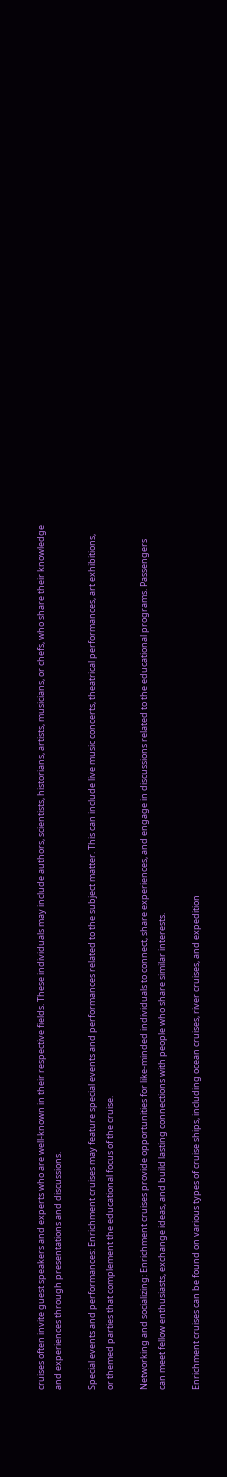cruises often invite guest speakers and experts who are well-known in their respective fields. These individuals may include authors, scientists, historians, artists, musicians, or chefs, who share their knowledge and experiences through presentations and discussions.

Special events and performances: Enrichment cruises may feature special events and performances related to the subject matter. This can include live music concerts, theatrical performances, art exhibitions, or themed parties that complement the educational focus of the cruise.

Networking and socializing: Enrichment cruises provide opportunities for like-minded individuals to connect, share experiences, and engage in discussions related to the educational programs. Passengers can meet fellow enthusiasts, exchange ideas, and build lasting connections with people who share similar interests.

Enrichment cruises can be found on various types of cruise ships, including ocean cruises, river cruises, and expedition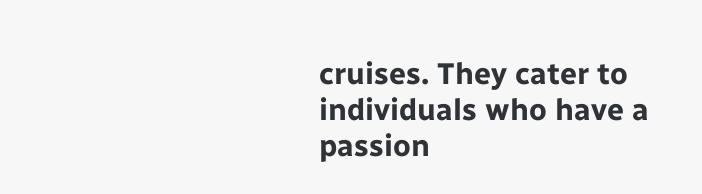cruises. They cater to individuals who have a passion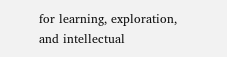for learning, exploration, and intellectual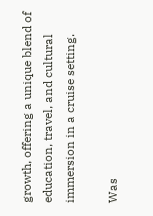growth, offering a unique blend of education, travel, and cultural immersion in a cruise setting.

Was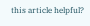this article helpful?